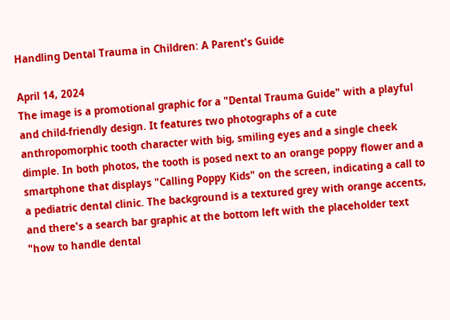Handling Dental Trauma in Children: A Parent's Guide

April 14, 2024
The image is a promotional graphic for a "Dental Trauma Guide" with a playful and child-friendly design. It features two photographs of a cute anthropomorphic tooth character with big, smiling eyes and a single cheek dimple. In both photos, the tooth is posed next to an orange poppy flower and a smartphone that displays "Calling Poppy Kids" on the screen, indicating a call to a pediatric dental clinic. The background is a textured grey with orange accents, and there's a search bar graphic at the bottom left with the placeholder text "how to handle dental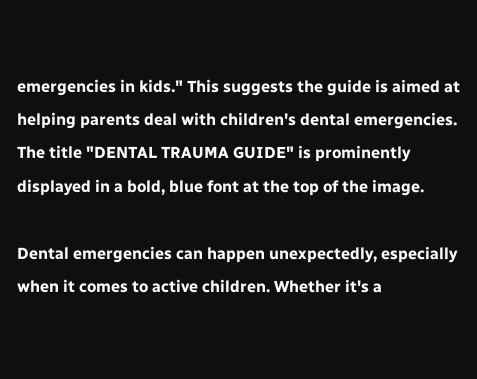emergencies in kids." This suggests the guide is aimed at helping parents deal with children's dental emergencies. The title "DENTAL TRAUMA GUIDE" is prominently displayed in a bold, blue font at the top of the image.

Dental emergencies can happen unexpectedly, especially when it comes to active children. Whether it's a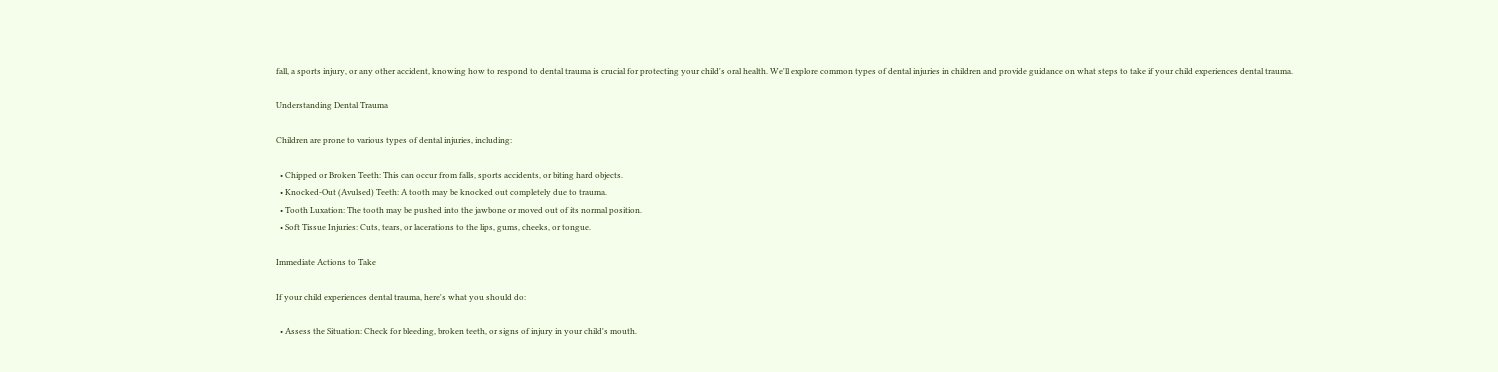fall, a sports injury, or any other accident, knowing how to respond to dental trauma is crucial for protecting your child's oral health. We'll explore common types of dental injuries in children and provide guidance on what steps to take if your child experiences dental trauma.

Understanding Dental Trauma

Children are prone to various types of dental injuries, including:

  • Chipped or Broken Teeth: This can occur from falls, sports accidents, or biting hard objects.
  • Knocked-Out (Avulsed) Teeth: A tooth may be knocked out completely due to trauma.
  • Tooth Luxation: The tooth may be pushed into the jawbone or moved out of its normal position.
  • Soft Tissue Injuries: Cuts, tears, or lacerations to the lips, gums, cheeks, or tongue.

Immediate Actions to Take

If your child experiences dental trauma, here's what you should do:

  • Assess the Situation: Check for bleeding, broken teeth, or signs of injury in your child's mouth.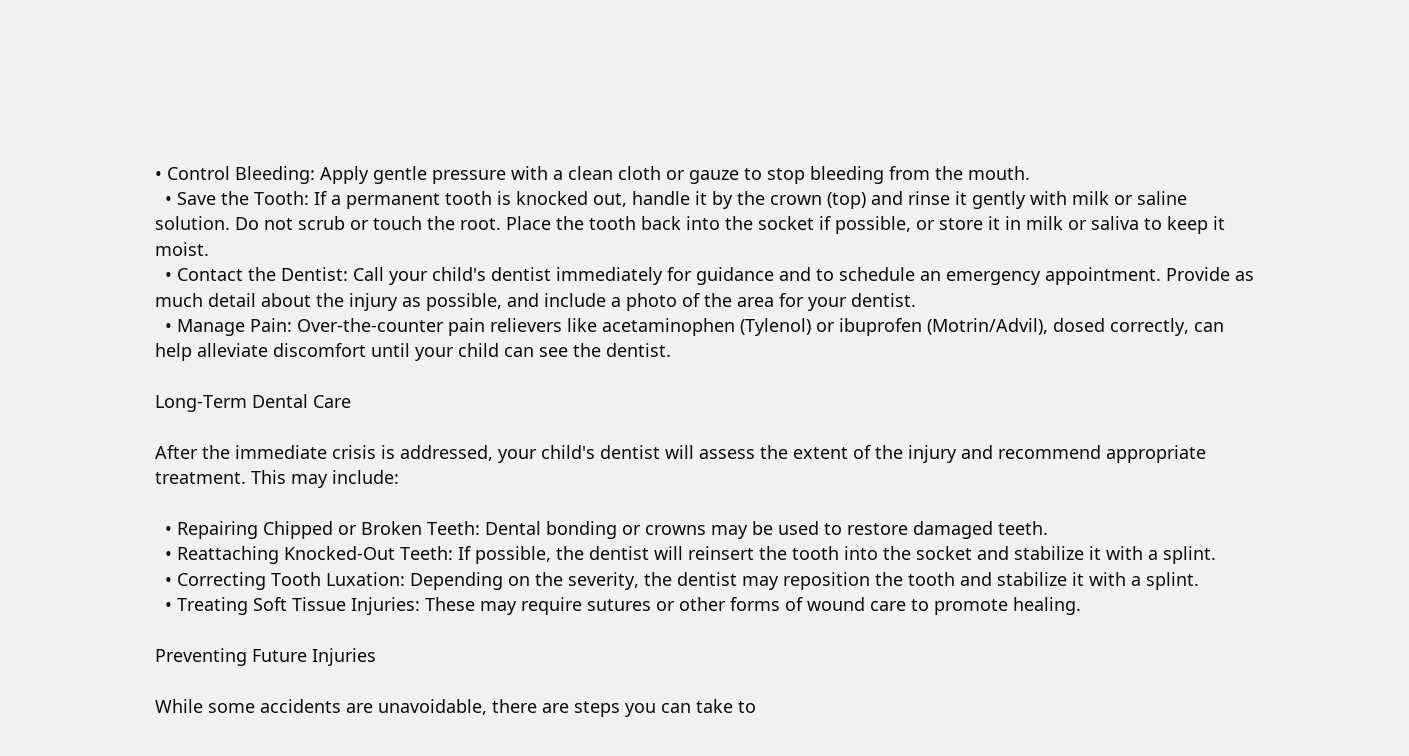• Control Bleeding: Apply gentle pressure with a clean cloth or gauze to stop bleeding from the mouth.
  • Save the Tooth: If a permanent tooth is knocked out, handle it by the crown (top) and rinse it gently with milk or saline solution. Do not scrub or touch the root. Place the tooth back into the socket if possible, or store it in milk or saliva to keep it moist.
  • Contact the Dentist: Call your child's dentist immediately for guidance and to schedule an emergency appointment. Provide as much detail about the injury as possible, and include a photo of the area for your dentist.
  • Manage Pain: Over-the-counter pain relievers like acetaminophen (Tylenol) or ibuprofen (Motrin/Advil), dosed correctly, can help alleviate discomfort until your child can see the dentist.

Long-Term Dental Care

After the immediate crisis is addressed, your child's dentist will assess the extent of the injury and recommend appropriate treatment. This may include:

  • Repairing Chipped or Broken Teeth: Dental bonding or crowns may be used to restore damaged teeth.
  • Reattaching Knocked-Out Teeth: If possible, the dentist will reinsert the tooth into the socket and stabilize it with a splint.
  • Correcting Tooth Luxation: Depending on the severity, the dentist may reposition the tooth and stabilize it with a splint.
  • Treating Soft Tissue Injuries: These may require sutures or other forms of wound care to promote healing.

Preventing Future Injuries

While some accidents are unavoidable, there are steps you can take to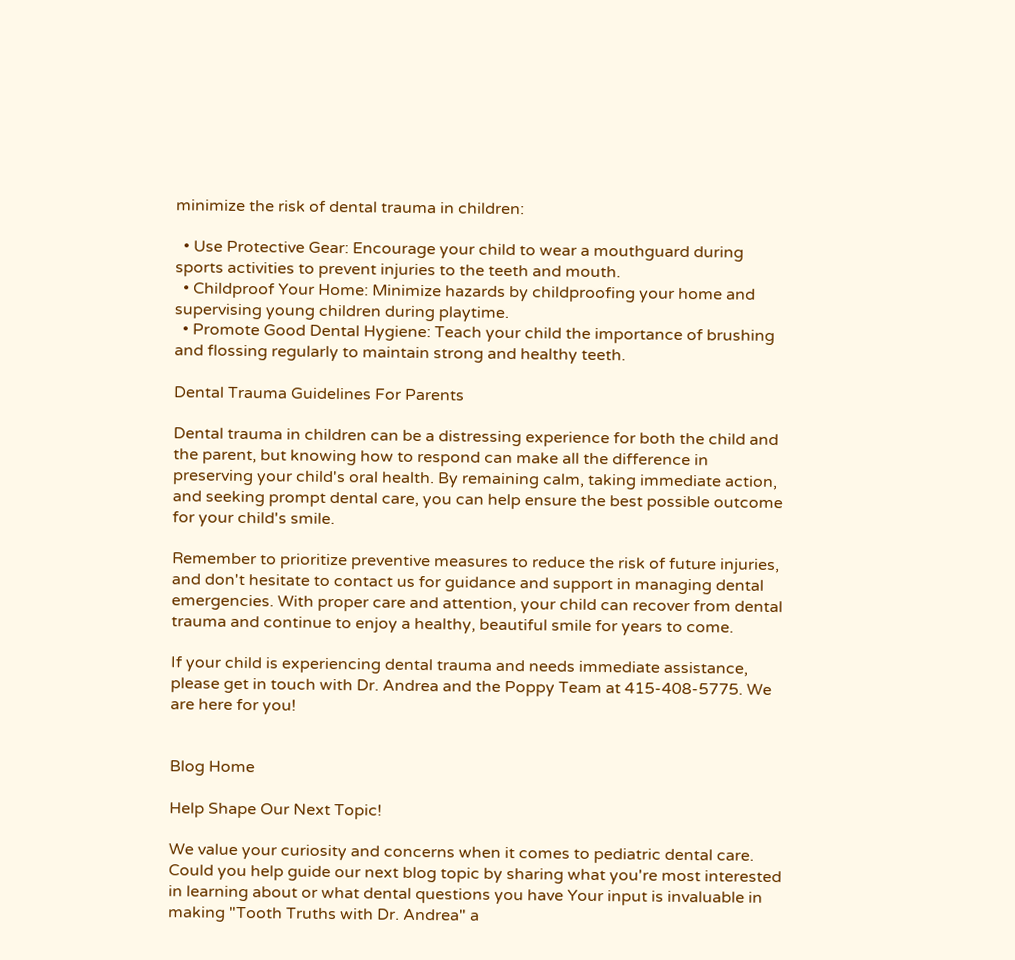minimize the risk of dental trauma in children:

  • Use Protective Gear: Encourage your child to wear a mouthguard during sports activities to prevent injuries to the teeth and mouth.
  • Childproof Your Home: Minimize hazards by childproofing your home and supervising young children during playtime.
  • Promote Good Dental Hygiene: Teach your child the importance of brushing and flossing regularly to maintain strong and healthy teeth.

Dental Trauma Guidelines For Parents

Dental trauma in children can be a distressing experience for both the child and the parent, but knowing how to respond can make all the difference in preserving your child's oral health. By remaining calm, taking immediate action, and seeking prompt dental care, you can help ensure the best possible outcome for your child's smile.

Remember to prioritize preventive measures to reduce the risk of future injuries, and don't hesitate to contact us for guidance and support in managing dental emergencies. With proper care and attention, your child can recover from dental trauma and continue to enjoy a healthy, beautiful smile for years to come.

If your child is experiencing dental trauma and needs immediate assistance, please get in touch with Dr. Andrea and the Poppy Team at 415-408-5775. We are here for you!


Blog Home

Help Shape Our Next Topic!

We value your curiosity and concerns when it comes to pediatric dental care. Could you help guide our next blog topic by sharing what you're most interested in learning about or what dental questions you have Your input is invaluable in making "Tooth Truths with Dr. Andrea" a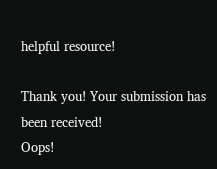helpful resource!

Thank you! Your submission has been received!
Oops!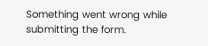Something went wrong while submitting the form.